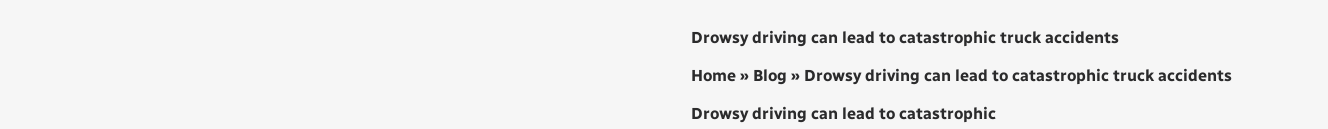Drowsy driving can lead to catastrophic truck accidents

Home » Blog » Drowsy driving can lead to catastrophic truck accidents

Drowsy driving can lead to catastrophic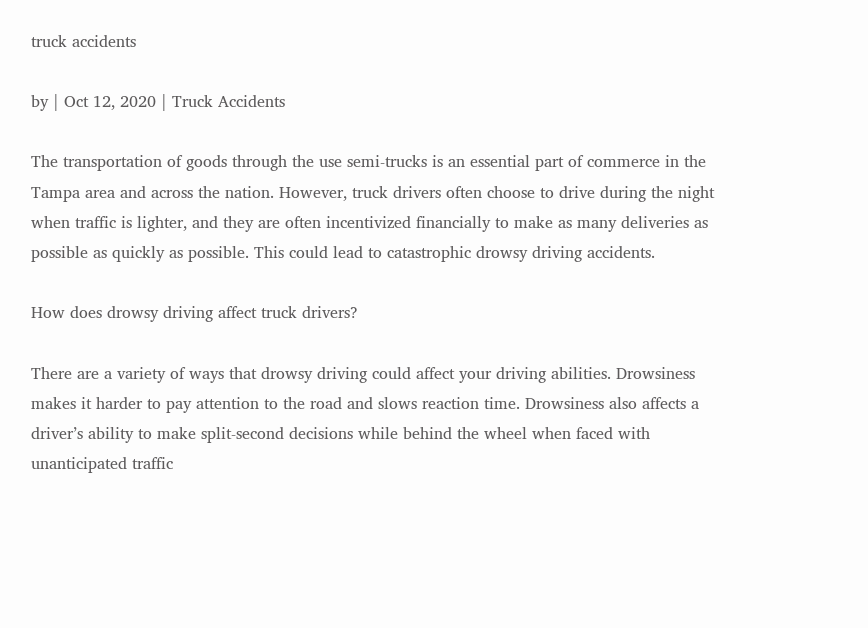truck accidents

by | Oct 12, 2020 | Truck Accidents

The transportation of goods through the use semi-trucks is an essential part of commerce in the Tampa area and across the nation. However, truck drivers often choose to drive during the night when traffic is lighter, and they are often incentivized financially to make as many deliveries as possible as quickly as possible. This could lead to catastrophic drowsy driving accidents.

How does drowsy driving affect truck drivers?

There are a variety of ways that drowsy driving could affect your driving abilities. Drowsiness makes it harder to pay attention to the road and slows reaction time. Drowsiness also affects a driver’s ability to make split-second decisions while behind the wheel when faced with unanticipated traffic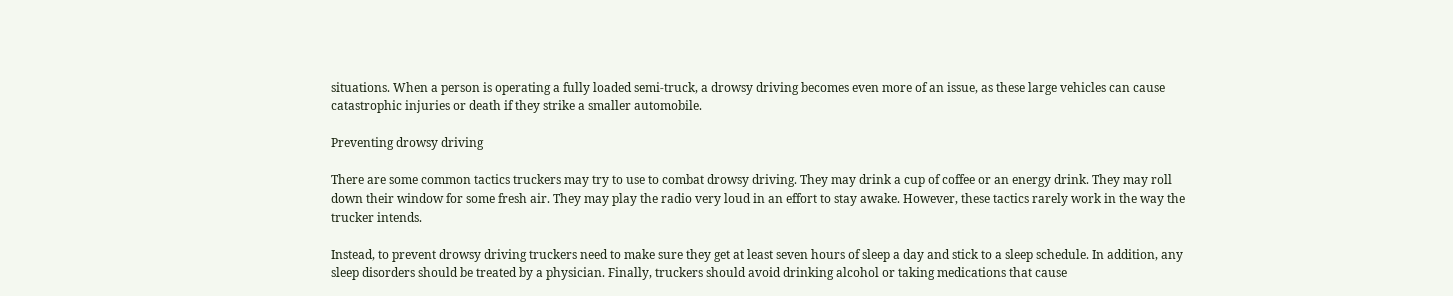situations. When a person is operating a fully loaded semi-truck, a drowsy driving becomes even more of an issue, as these large vehicles can cause catastrophic injuries or death if they strike a smaller automobile.

Preventing drowsy driving

There are some common tactics truckers may try to use to combat drowsy driving. They may drink a cup of coffee or an energy drink. They may roll down their window for some fresh air. They may play the radio very loud in an effort to stay awake. However, these tactics rarely work in the way the trucker intends.

Instead, to prevent drowsy driving truckers need to make sure they get at least seven hours of sleep a day and stick to a sleep schedule. In addition, any sleep disorders should be treated by a physician. Finally, truckers should avoid drinking alcohol or taking medications that cause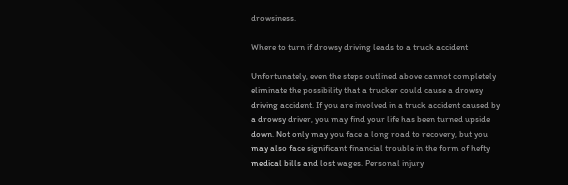drowsiness.

Where to turn if drowsy driving leads to a truck accident

Unfortunately, even the steps outlined above cannot completely eliminate the possibility that a trucker could cause a drowsy driving accident. If you are involved in a truck accident caused by a drowsy driver, you may find your life has been turned upside down. Not only may you face a long road to recovery, but you may also face significant financial trouble in the form of hefty medical bills and lost wages. Personal injury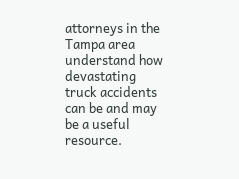attorneys in the Tampa area understand how devastating truck accidents can be and may be a useful resource.